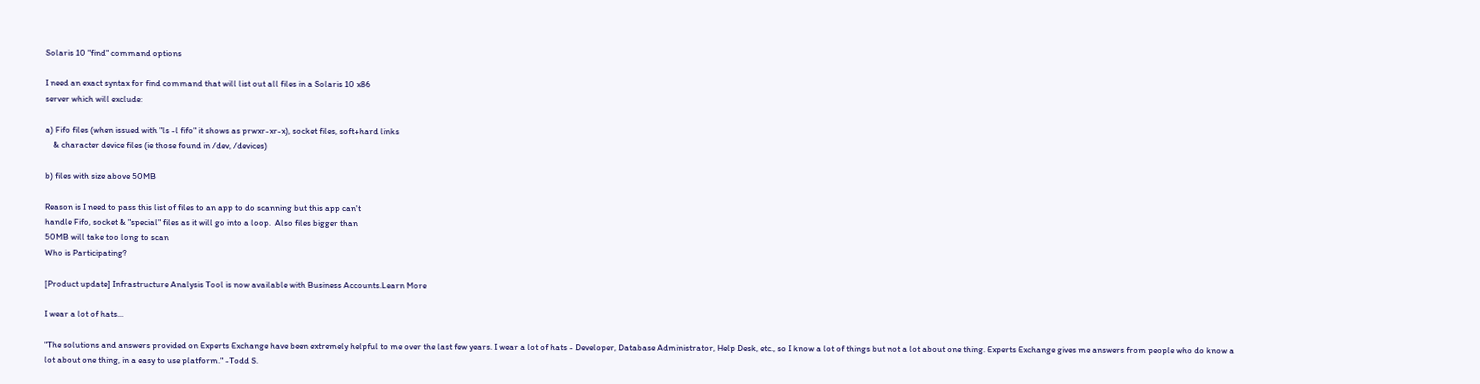Solaris 10 "find" command options

I need an exact syntax for find command that will list out all files in a Solaris 10 x86
server which will exclude:

a) Fifo files (when issued with "ls -l fifo" it shows as prwxr-xr-x), socket files, soft+hard links
    & character device files (ie those found in /dev, /devices)

b) files with size above 50MB

Reason is I need to pass this list of files to an app to do scanning but this app can't
handle Fifo, socket & "special" files as it will go into a loop.  Also files bigger than
50MB will take too long to scan
Who is Participating?

[Product update] Infrastructure Analysis Tool is now available with Business Accounts.Learn More

I wear a lot of hats...

"The solutions and answers provided on Experts Exchange have been extremely helpful to me over the last few years. I wear a lot of hats - Developer, Database Administrator, Help Desk, etc., so I know a lot of things but not a lot about one thing. Experts Exchange gives me answers from people who do know a lot about one thing, in a easy to use platform." -Todd S.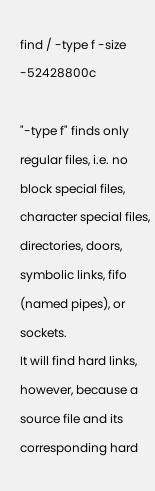find / -type f -size -52428800c

"-type f" finds only regular files, i.e. no block special files, character special files, directories, doors, symbolic links, fifo (named pipes), or sockets.
It will find hard links, however, because a source file and its corresponding hard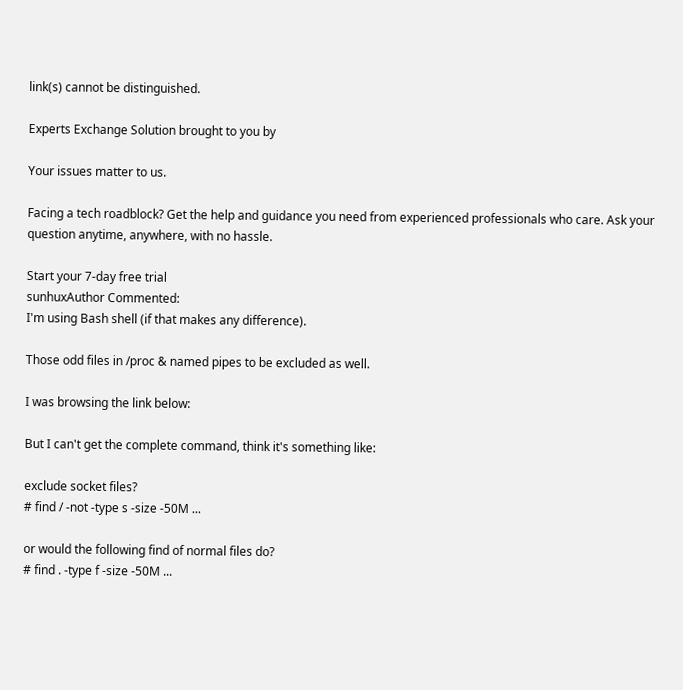link(s) cannot be distinguished.

Experts Exchange Solution brought to you by

Your issues matter to us.

Facing a tech roadblock? Get the help and guidance you need from experienced professionals who care. Ask your question anytime, anywhere, with no hassle.

Start your 7-day free trial
sunhuxAuthor Commented:
I'm using Bash shell (if that makes any difference).

Those odd files in /proc & named pipes to be excluded as well.

I was browsing the link below:

But I can't get the complete command, think it's something like:

exclude socket files?
# find / -not -type s -size -50M ...

or would the following find of normal files do?
# find . -type f -size -50M ...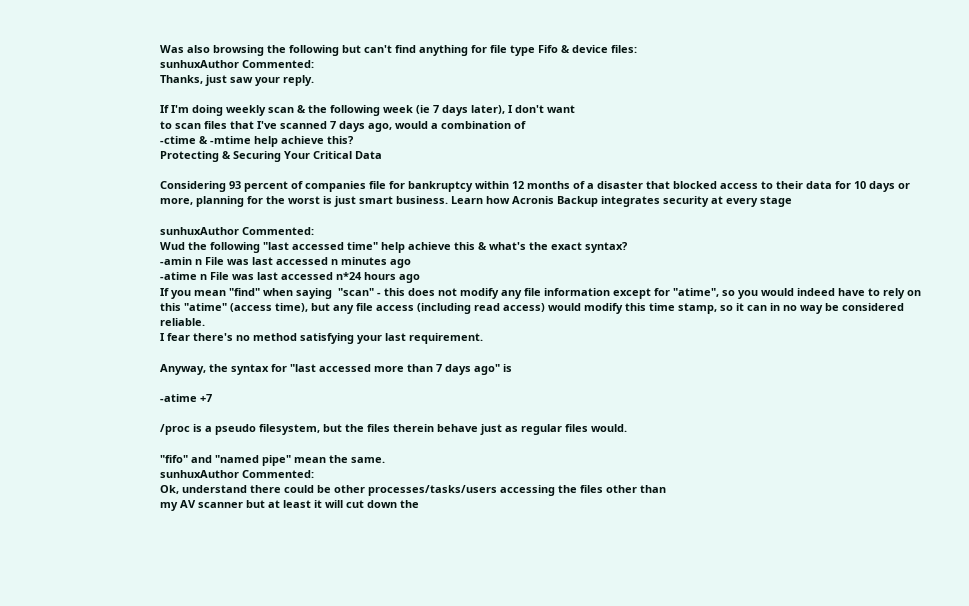Was also browsing the following but can't find anything for file type Fifo & device files:
sunhuxAuthor Commented:
Thanks, just saw your reply.

If I'm doing weekly scan & the following week (ie 7 days later), I don't want
to scan files that I've scanned 7 days ago, would a combination of
-ctime & -mtime help achieve this?
Protecting & Securing Your Critical Data

Considering 93 percent of companies file for bankruptcy within 12 months of a disaster that blocked access to their data for 10 days or more, planning for the worst is just smart business. Learn how Acronis Backup integrates security at every stage

sunhuxAuthor Commented:
Wud the following "last accessed time" help achieve this & what's the exact syntax?
-amin n File was last accessed n minutes ago
-atime n File was last accessed n*24 hours ago
If you mean "find" when saying  "scan" - this does not modify any file information except for "atime", so you would indeed have to rely on this "atime" (access time), but any file access (including read access) would modify this time stamp, so it can in no way be considered reliable.
I fear there's no method satisfying your last requirement.

Anyway, the syntax for "last accessed more than 7 days ago" is

-atime +7

/proc is a pseudo filesystem, but the files therein behave just as regular files would.

"fifo" and "named pipe" mean the same.
sunhuxAuthor Commented:
Ok, understand there could be other processes/tasks/users accessing the files other than
my AV scanner but at least it will cut down the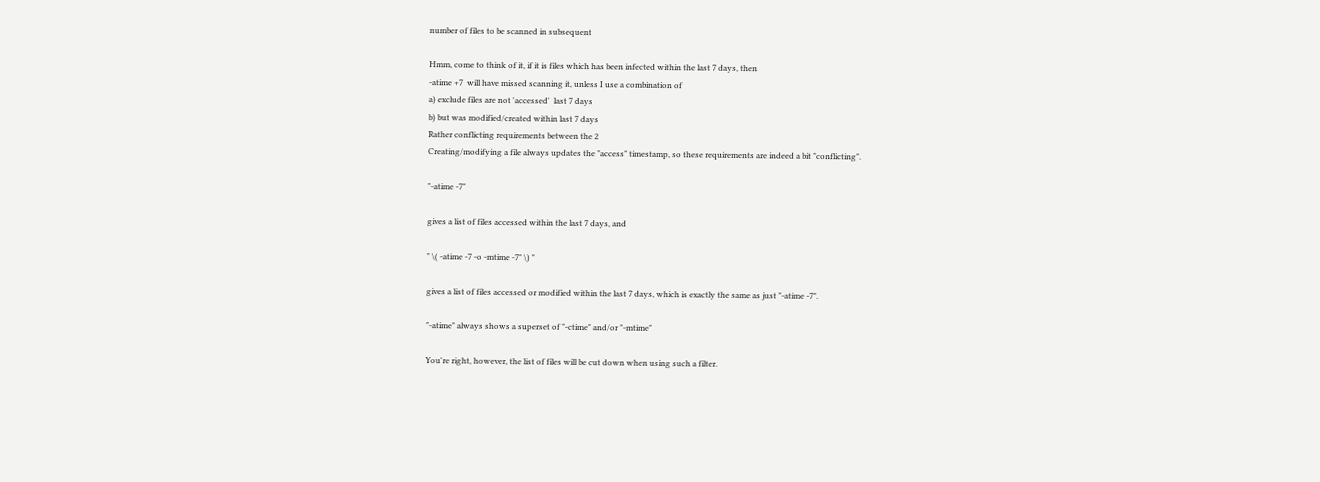number of files to be scanned in subsequent

Hmm, come to think of it, if it is files which has been infected within the last 7 days, then
-atime +7  will have missed scanning it, unless I use a combination of
a) exclude files are not 'accessed'  last 7 days
b) but was modified/created within last 7 days
Rather conflicting requirements between the 2
Creating/modifying a file always updates the "access" timestamp, so these requirements are indeed a bit "conflicting".

"-atime -7"

gives a list of files accessed within the last 7 days, and

" \( -atime -7 -o -mtime -7" \) "

gives a list of files accessed or modified within the last 7 days, which is exactly the same as just "-atime -7".

"-atime" always shows a superset of "-ctime" and/or "-mtime"

You're right, however, the list of files will be cut down when using such a filter.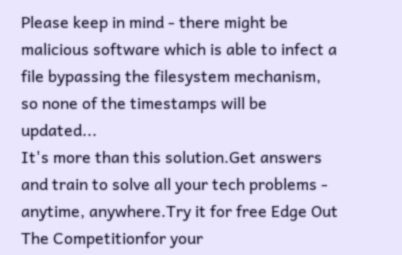Please keep in mind - there might be malicious software which is able to infect a file bypassing the filesystem mechanism,
so none of the timestamps will be updated...
It's more than this solution.Get answers and train to solve all your tech problems - anytime, anywhere.Try it for free Edge Out The Competitionfor your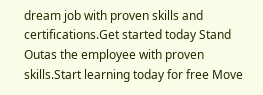dream job with proven skills and certifications.Get started today Stand Outas the employee with proven skills.Start learning today for free Move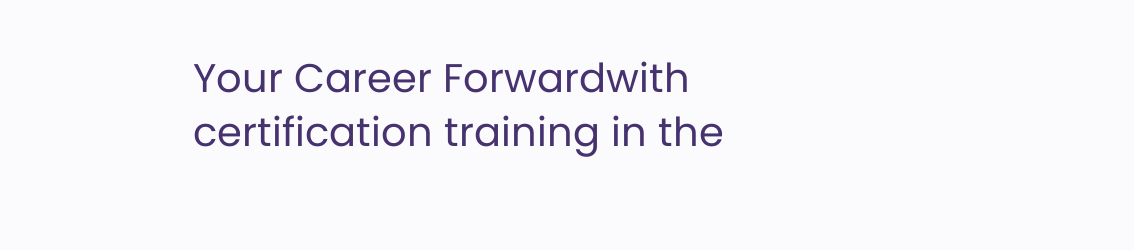Your Career Forwardwith certification training in the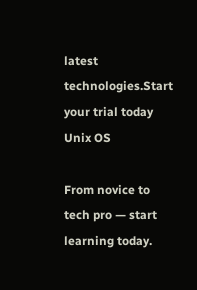latest technologies.Start your trial today
Unix OS

From novice to tech pro — start learning today.